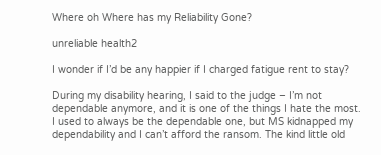Where oh Where has my Reliability Gone?

unreliable health2

I wonder if I’d be any happier if I charged fatigue rent to stay?

During my disability hearing, I said to the judge – I’m not dependable anymore, and it is one of the things I hate the most. I used to always be the dependable one, but MS kidnapped my dependability and I can’t afford the ransom. The kind little old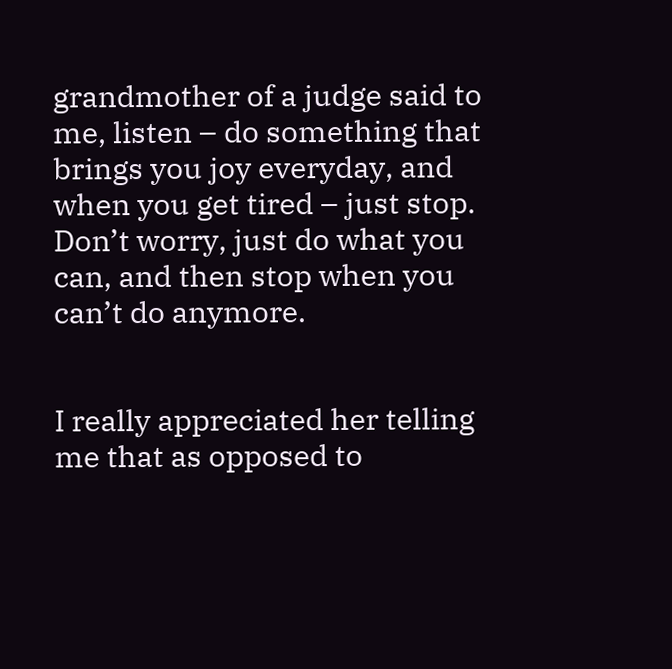grandmother of a judge said to me, listen – do something that brings you joy everyday, and when you get tired – just stop. Don’t worry, just do what you can, and then stop when you can’t do anymore.


I really appreciated her telling me that as opposed to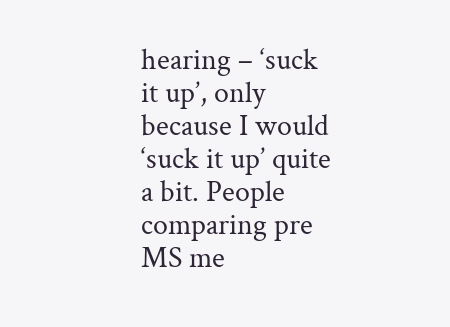hearing – ‘suck it up’, only because I would ‘suck it up’ quite a bit. People comparing pre MS me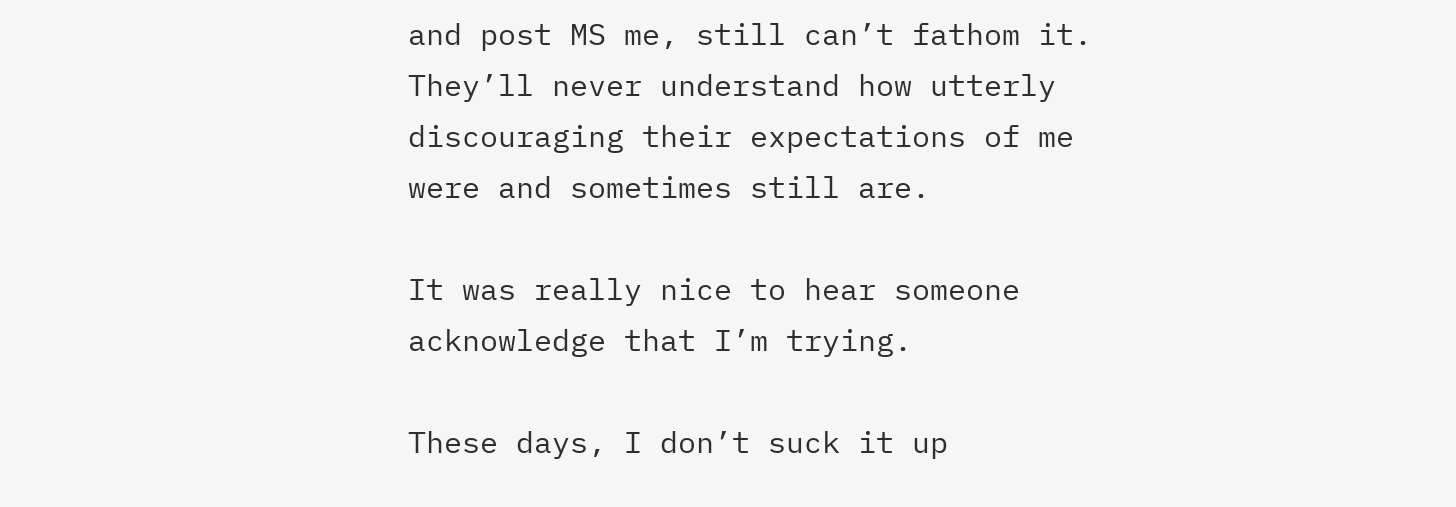and post MS me, still can’t fathom it.  They’ll never understand how utterly discouraging their expectations of me were and sometimes still are.

It was really nice to hear someone acknowledge that I’m trying.

These days, I don’t suck it up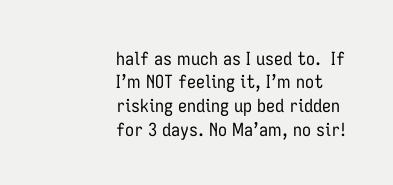half as much as I used to.  If I’m NOT feeling it, I’m not risking ending up bed ridden for 3 days. No Ma’am, no sir!